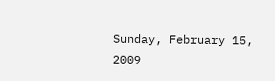Sunday, February 15, 2009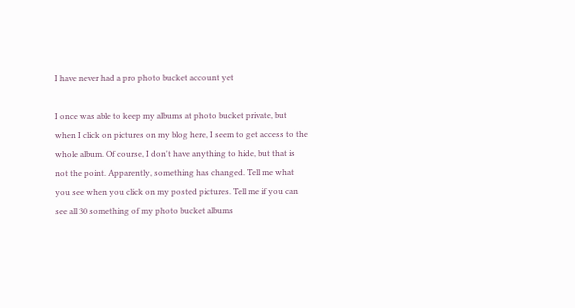I have never had a pro photo bucket account yet

I once was able to keep my albums at photo bucket private, but when I click on pictures on my blog here, I seem to get access to the whole album. Of course, I don't have anything to hide, but that is not the point. Apparently, something has changed. Tell me what you see when you click on my posted pictures. Tell me if you can see all 30 something of my photo bucket albums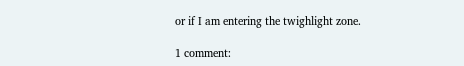or if I am entering the twighlight zone.

1 comment: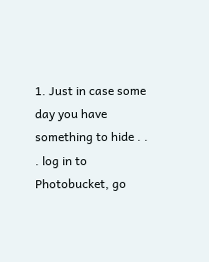1. Just in case some day you have something to hide . . . log in to Photobucket, go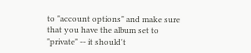to "account options" and make sure that you have the album set to "private" -- it should't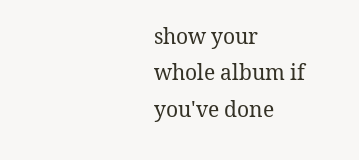show your whole album if you've done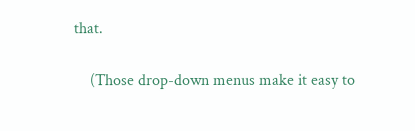that.

    (Those drop-down menus make it easy to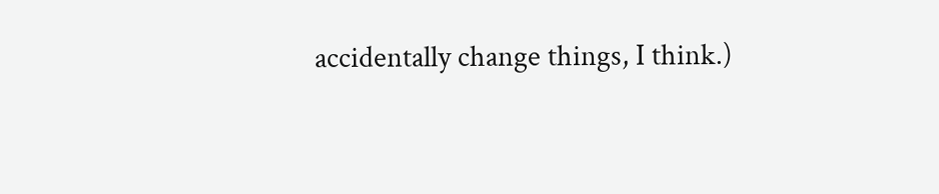accidentally change things, I think.)